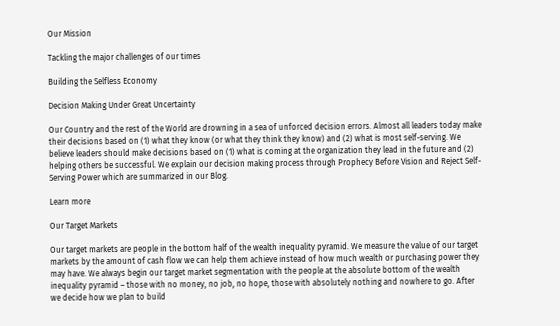Our Mission

Tackling the major challenges of our times

Building the Selfless Economy

Decision Making Under Great Uncertainty

Our Country and the rest of the World are drowning in a sea of unforced decision errors. Almost all leaders today make their decisions based on (1) what they know (or what they think they know) and (2) what is most self-serving. We believe leaders should make decisions based on (1) what is coming at the organization they lead in the future and (2) helping others be successful. We explain our decision making process through Prophecy Before Vision and Reject Self-Serving Power which are summarized in our Blog.

Learn more

Our Target Markets

Our target markets are people in the bottom half of the wealth inequality pyramid. We measure the value of our target markets by the amount of cash flow we can help them achieve instead of how much wealth or purchasing power they may have. We always begin our target market segmentation with the people at the absolute bottom of the wealth inequality pyramid – those with no money, no job, no hope, those with absolutely nothing and nowhere to go. After we decide how we plan to build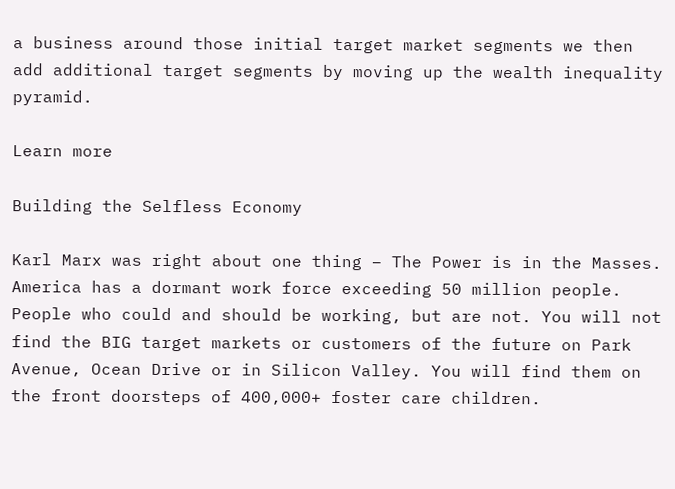a business around those initial target market segments we then add additional target segments by moving up the wealth inequality pyramid.

Learn more

Building the Selfless Economy

Karl Marx was right about one thing – The Power is in the Masses. America has a dormant work force exceeding 50 million people. People who could and should be working, but are not. You will not find the BIG target markets or customers of the future on Park Avenue, Ocean Drive or in Silicon Valley. You will find them on the front doorsteps of 400,000+ foster care children.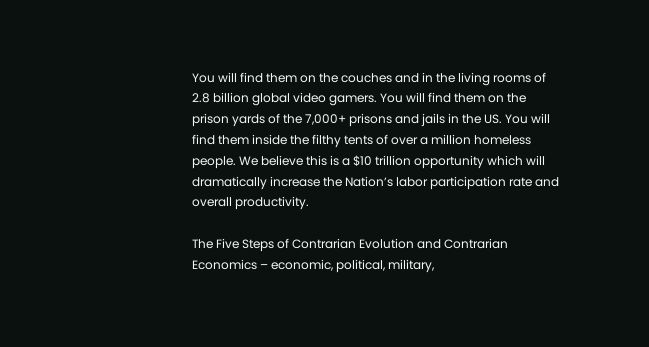You will find them on the couches and in the living rooms of 2.8 billion global video gamers. You will find them on the prison yards of the 7,000+ prisons and jails in the US. You will find them inside the filthy tents of over a million homeless people. We believe this is a $10 trillion opportunity which will dramatically increase the Nation’s labor participation rate and overall productivity.

The Five Steps of Contrarian Evolution and Contrarian Economics – economic, political, military,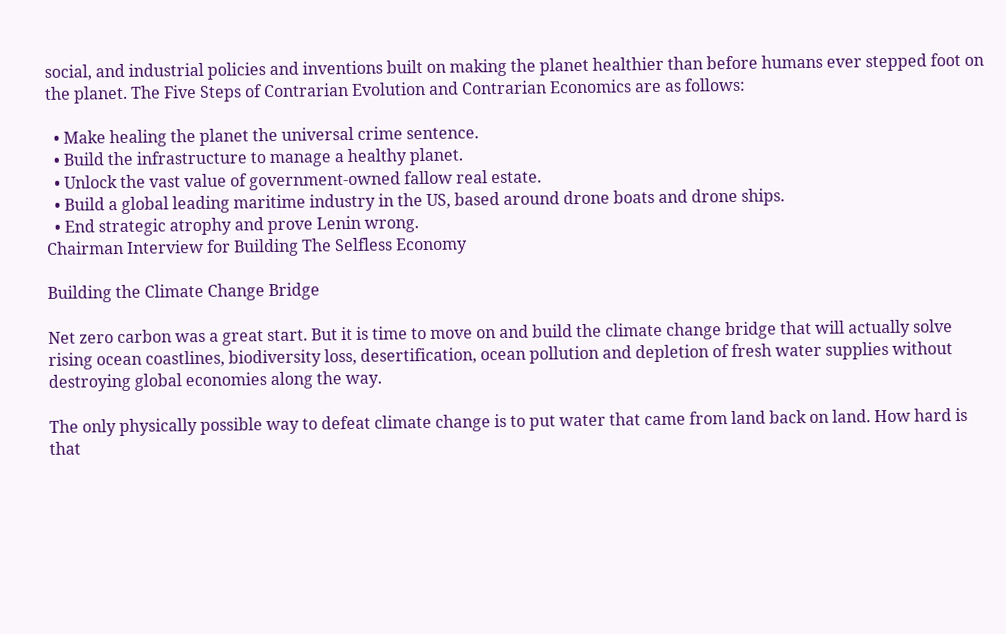social, and industrial policies and inventions built on making the planet healthier than before humans ever stepped foot on the planet. The Five Steps of Contrarian Evolution and Contrarian Economics are as follows:

  • Make healing the planet the universal crime sentence.
  • Build the infrastructure to manage a healthy planet.
  • Unlock the vast value of government-owned fallow real estate.
  • Build a global leading maritime industry in the US, based around drone boats and drone ships.
  • End strategic atrophy and prove Lenin wrong.
Chairman Interview for Building The Selfless Economy

Building the Climate Change Bridge

Net zero carbon was a great start. But it is time to move on and build the climate change bridge that will actually solve rising ocean coastlines, biodiversity loss, desertification, ocean pollution and depletion of fresh water supplies without destroying global economies along the way.

The only physically possible way to defeat climate change is to put water that came from land back on land. How hard is that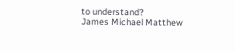to understand?
James Michael Matthew